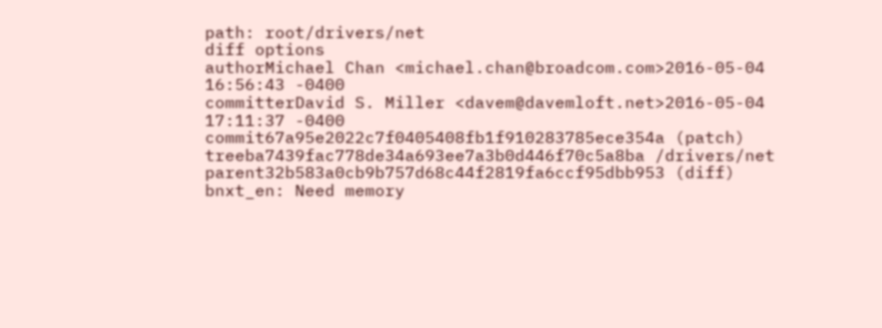path: root/drivers/net
diff options
authorMichael Chan <michael.chan@broadcom.com>2016-05-04 16:56:43 -0400
committerDavid S. Miller <davem@davemloft.net>2016-05-04 17:11:37 -0400
commit67a95e2022c7f0405408fb1f910283785ece354a (patch)
treeba7439fac778de34a693ee7a3b0d446f70c5a8ba /drivers/net
parent32b583a0cb9b757d68c44f2819fa6ccf95dbb953 (diff)
bnxt_en: Need memory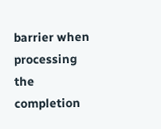barrier when processing the completion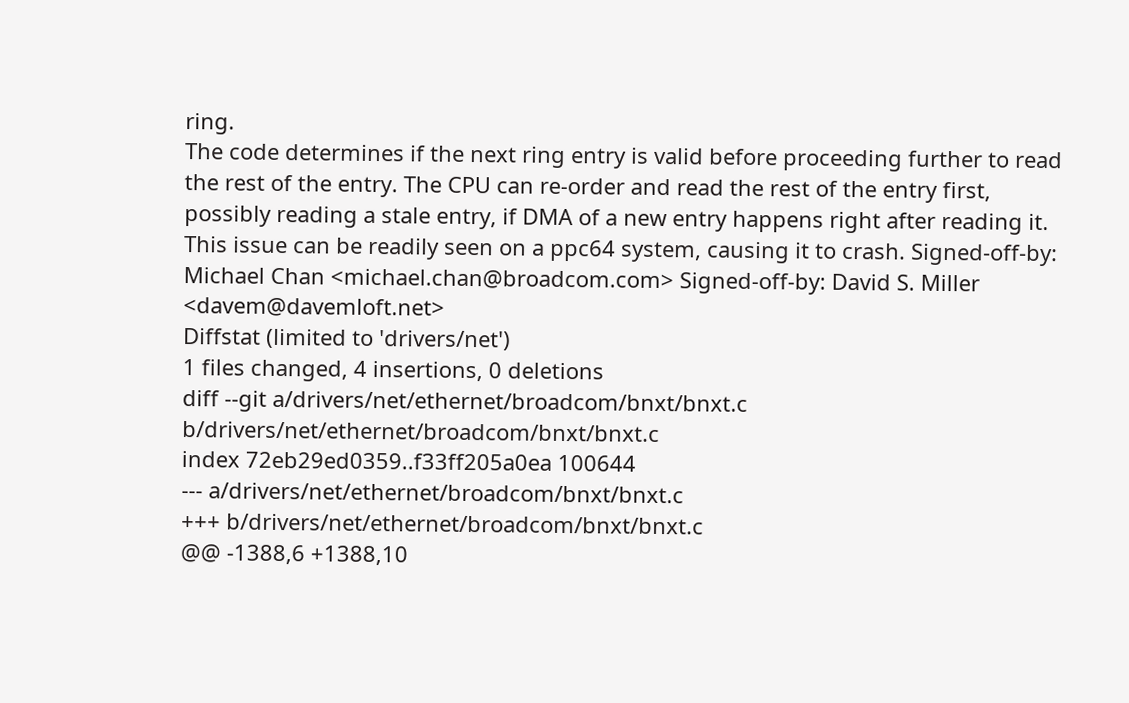ring.
The code determines if the next ring entry is valid before proceeding further to read the rest of the entry. The CPU can re-order and read the rest of the entry first, possibly reading a stale entry, if DMA of a new entry happens right after reading it. This issue can be readily seen on a ppc64 system, causing it to crash. Signed-off-by: Michael Chan <michael.chan@broadcom.com> Signed-off-by: David S. Miller <davem@davemloft.net>
Diffstat (limited to 'drivers/net')
1 files changed, 4 insertions, 0 deletions
diff --git a/drivers/net/ethernet/broadcom/bnxt/bnxt.c b/drivers/net/ethernet/broadcom/bnxt/bnxt.c
index 72eb29ed0359..f33ff205a0ea 100644
--- a/drivers/net/ethernet/broadcom/bnxt/bnxt.c
+++ b/drivers/net/ethernet/broadcom/bnxt/bnxt.c
@@ -1388,6 +1388,10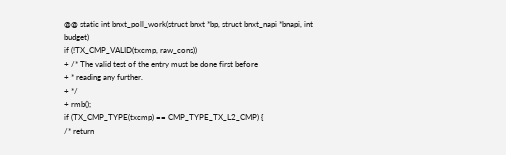@@ static int bnxt_poll_work(struct bnxt *bp, struct bnxt_napi *bnapi, int budget)
if (!TX_CMP_VALID(txcmp, raw_cons))
+ /* The valid test of the entry must be done first before
+ * reading any further.
+ */
+ rmb();
if (TX_CMP_TYPE(txcmp) == CMP_TYPE_TX_L2_CMP) {
/* return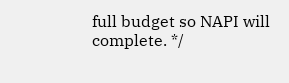full budget so NAPI will complete. */